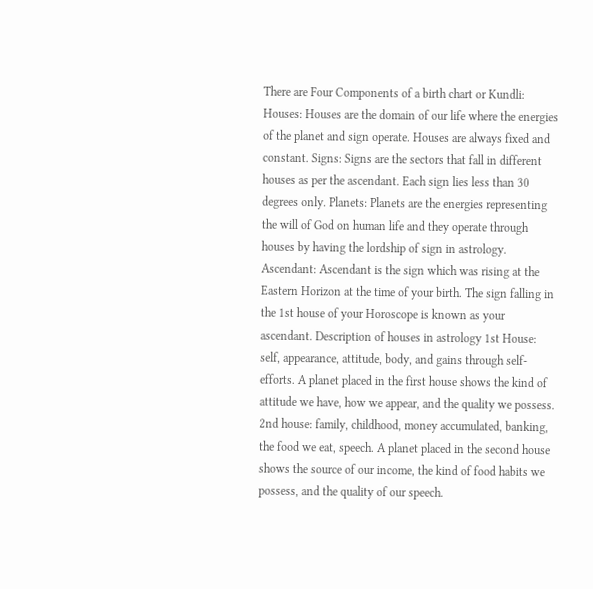There are Four Components of a birth chart or Kundli: Houses: Houses are the domain of our life where the energies of the planet and sign operate. Houses are always fixed and constant. Signs: Signs are the sectors that fall in different houses as per the ascendant. Each sign lies less than 30 degrees only. Planets: Planets are the energies representing the will of God on human life and they operate through houses by having the lordship of sign in astrology. Ascendant: Ascendant is the sign which was rising at the Eastern Horizon at the time of your birth. The sign falling in the 1st house of your Horoscope is known as your ascendant. Description of houses in astrology 1st House: self, appearance, attitude, body, and gains through self-efforts. A planet placed in the first house shows the kind of attitude we have, how we appear, and the quality we possess. 2nd house: family, childhood, money accumulated, banking, the food we eat, speech. A planet placed in the second house shows the source of our income, the kind of food habits we possess, and the quality of our speech.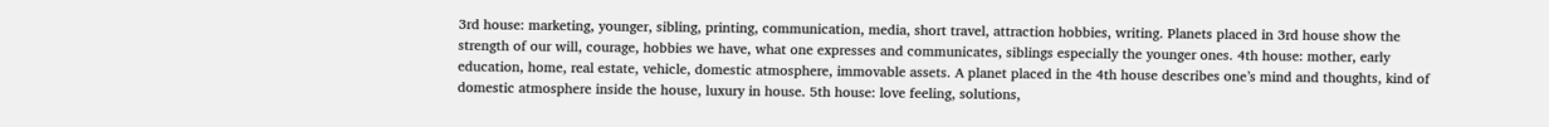3rd house: marketing, younger, sibling, printing, communication, media, short travel, attraction hobbies, writing. Planets placed in 3rd house show the strength of our will, courage, hobbies we have, what one expresses and communicates, siblings especially the younger ones. 4th house: mother, early education, home, real estate, vehicle, domestic atmosphere, immovable assets. A planet placed in the 4th house describes one’s mind and thoughts, kind of domestic atmosphere inside the house, luxury in house. 5th house: love feeling, solutions,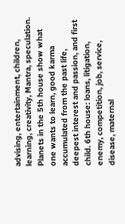advising, entertainment, children, learning, creativity, Mantra, speculation. Planets in the 5th house show what one wants to learn, good karma accumulated from the past life, deepest interest and passion, and first child. 6th house: loans, litigation, enemy, competition, job, service, disease, maternal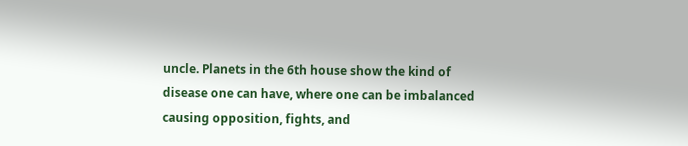uncle. Planets in the 6th house show the kind of disease one can have, where one can be imbalanced causing opposition, fights, and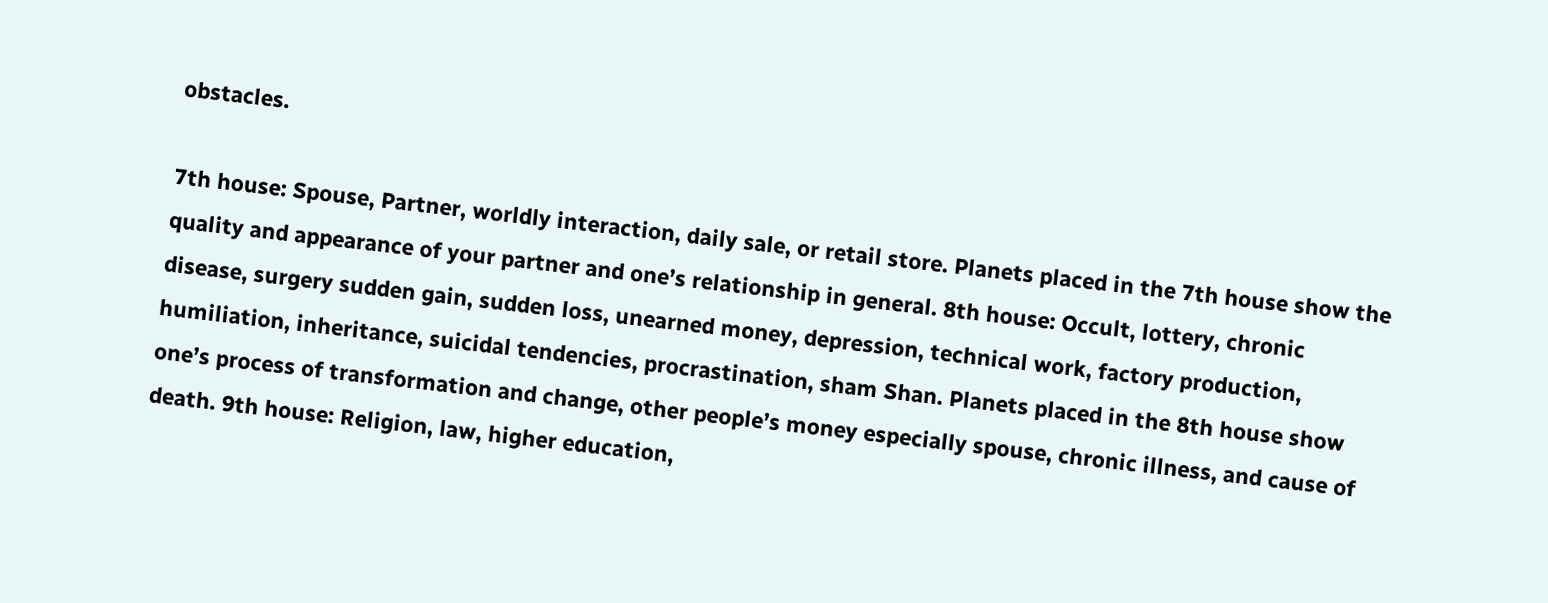obstacles.

7th house: Spouse, Partner, worldly interaction, daily sale, or retail store. Planets placed in the 7th house show the quality and appearance of your partner and one’s relationship in general. 8th house: Occult, lottery, chronic disease, surgery sudden gain, sudden loss, unearned money, depression, technical work, factory production, humiliation, inheritance, suicidal tendencies, procrastination, sham Shan. Planets placed in the 8th house show one’s process of transformation and change, other people’s money especially spouse, chronic illness, and cause of death. 9th house: Religion, law, higher education,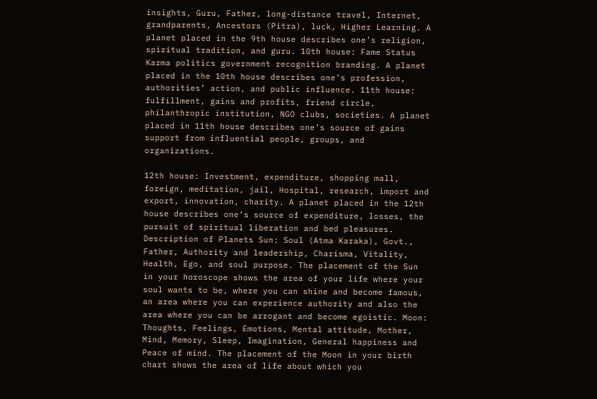insights, Guru, Father, long-distance travel, Internet, grandparents, Ancestors (Pitra), luck, Higher Learning. A planet placed in the 9th house describes one’s religion, spiritual tradition, and guru. 10th house: Fame Status Karma politics government recognition branding. A planet placed in the 10th house describes one’s profession, authorities’ action, and public influence. 11th house: fulfillment, gains and profits, friend circle, philanthropic institution, NGO clubs, societies. A planet placed in 11th house describes one’s source of gains support from influential people, groups, and organizations.

12th house: Investment, expenditure, shopping mall, foreign, meditation, jail, Hospital, research, import and export, innovation, charity. A planet placed in the 12th house describes one’s source of expenditure, losses, the pursuit of spiritual liberation and bed pleasures. Description of Planets Sun: Soul (Atma Karaka), Govt., Father, Authority and leadership, Charisma, Vitality, Health, Ego, and soul purpose. The placement of the Sun in your horoscope shows the area of your life where your soul wants to be, where you can shine and become famous, an area where you can experience authority and also the area where you can be arrogant and become egoistic. Moon: Thoughts, Feelings, Emotions, Mental attitude, Mother, Mind, Memory, Sleep, Imagination, General happiness and Peace of mind. The placement of the Moon in your birth chart shows the area of life about which you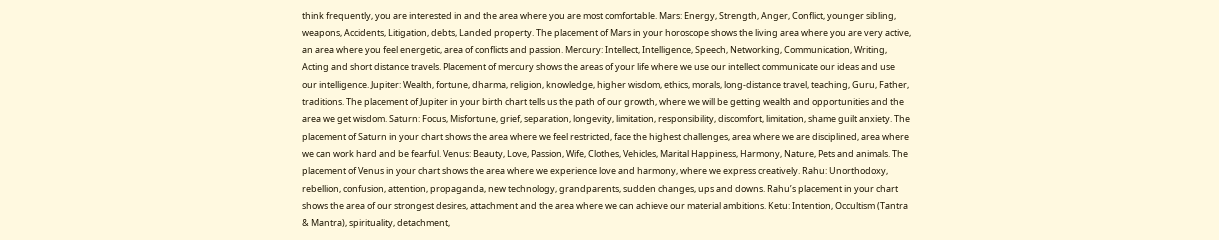think frequently, you are interested in and the area where you are most comfortable. Mars: Energy, Strength, Anger, Conflict, younger sibling, weapons, Accidents, Litigation, debts, Landed property. The placement of Mars in your horoscope shows the living area where you are very active, an area where you feel energetic, area of conflicts and passion. Mercury: Intellect, Intelligence, Speech, Networking, Communication, Writing, Acting and short distance travels. Placement of mercury shows the areas of your life where we use our intellect communicate our ideas and use our intelligence. Jupiter: Wealth, fortune, dharma, religion, knowledge, higher wisdom, ethics, morals, long-distance travel, teaching, Guru, Father, traditions. The placement of Jupiter in your birth chart tells us the path of our growth, where we will be getting wealth and opportunities and the area we get wisdom. Saturn: Focus, Misfortune, grief, separation, longevity, limitation, responsibility, discomfort, limitation, shame guilt anxiety. The placement of Saturn in your chart shows the area where we feel restricted, face the highest challenges, area where we are disciplined, area where we can work hard and be fearful. Venus: Beauty, Love, Passion, Wife, Clothes, Vehicles, Marital Happiness, Harmony, Nature, Pets and animals. The placement of Venus in your chart shows the area where we experience love and harmony, where we express creatively. Rahu: Unorthodoxy, rebellion, confusion, attention, propaganda, new technology, grandparents, sudden changes, ups and downs. Rahu’s placement in your chart shows the area of our strongest desires, attachment and the area where we can achieve our material ambitions. Ketu: Intention, Occultism (Tantra & Mantra), spirituality, detachment,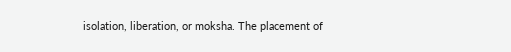isolation, liberation, or moksha. The placement of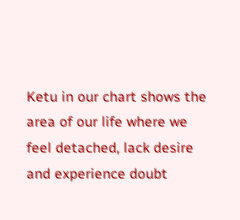Ketu in our chart shows the area of our life where we feel detached, lack desire and experience doubt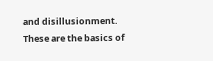and disillusionment. These are the basics of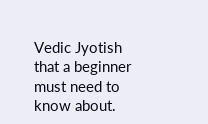Vedic Jyotish that a beginner must need to know about.